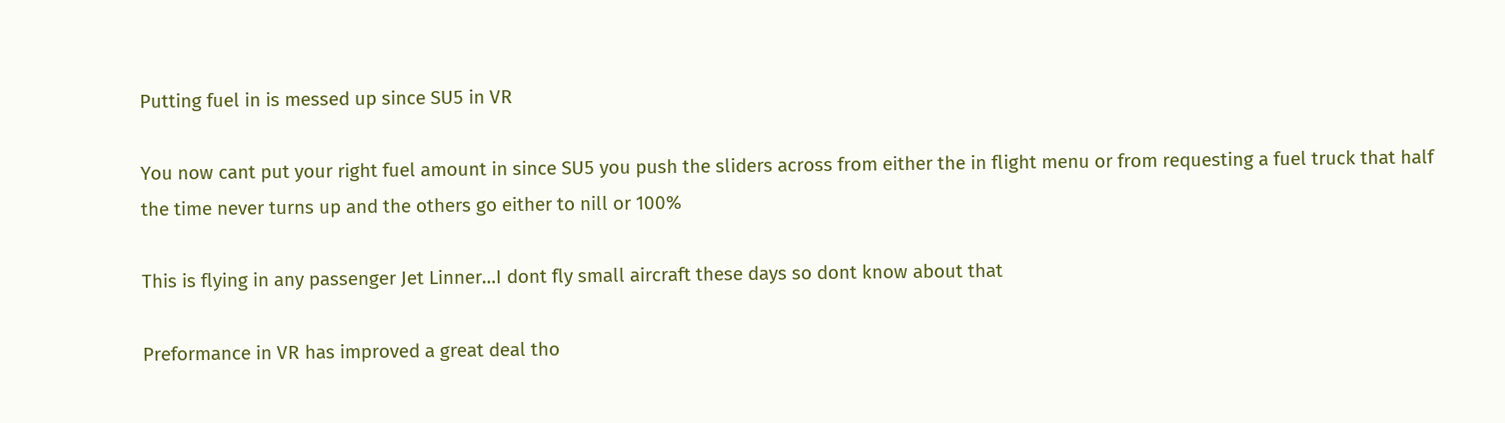Putting fuel in is messed up since SU5 in VR

You now cant put your right fuel amount in since SU5 you push the sliders across from either the in flight menu or from requesting a fuel truck that half the time never turns up and the others go either to nill or 100%

This is flying in any passenger Jet Linner…I dont fly small aircraft these days so dont know about that

Preformance in VR has improved a great deal tho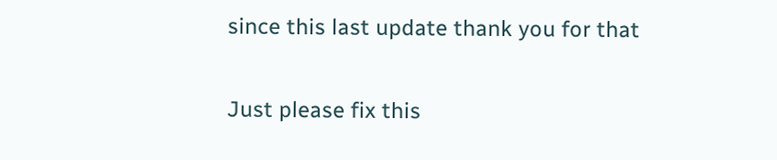since this last update thank you for that

Just please fix this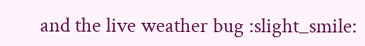and the live weather bug :slight_smile: